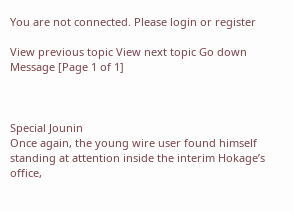You are not connected. Please login or register

View previous topic View next topic Go down Message [Page 1 of 1]



Special Jounin
Once again, the young wire user found himself standing at attention inside the interim Hokage’s office,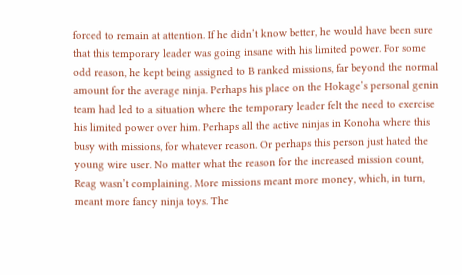forced to remain at attention. If he didn’t know better, he would have been sure that this temporary leader was going insane with his limited power. For some odd reason, he kept being assigned to B ranked missions, far beyond the normal amount for the average ninja. Perhaps his place on the Hokage’s personal genin team had led to a situation where the temporary leader felt the need to exercise his limited power over him. Perhaps all the active ninjas in Konoha where this busy with missions, for whatever reason. Or perhaps this person just hated the young wire user. No matter what the reason for the increased mission count, Reag wasn’t complaining. More missions meant more money, which, in turn, meant more fancy ninja toys. The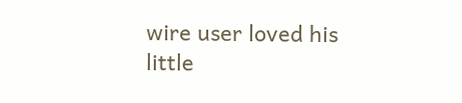wire user loved his little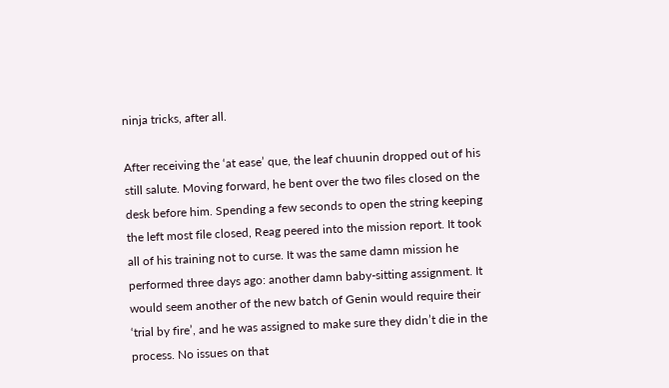ninja tricks, after all.

After receiving the ‘at ease’ que, the leaf chuunin dropped out of his still salute. Moving forward, he bent over the two files closed on the desk before him. Spending a few seconds to open the string keeping the left most file closed, Reag peered into the mission report. It took all of his training not to curse. It was the same damn mission he performed three days ago: another damn baby-sitting assignment. It would seem another of the new batch of Genin would require their ‘trial by fire’, and he was assigned to make sure they didn’t die in the process. No issues on that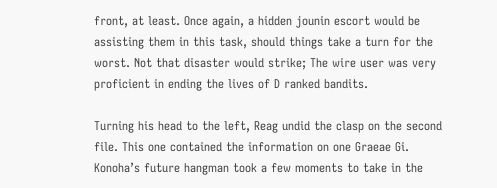front, at least. Once again, a hidden jounin escort would be assisting them in this task, should things take a turn for the worst. Not that disaster would strike; The wire user was very proficient in ending the lives of D ranked bandits.

Turning his head to the left, Reag undid the clasp on the second file. This one contained the information on one Graeae Gi. Konoha’s future hangman took a few moments to take in the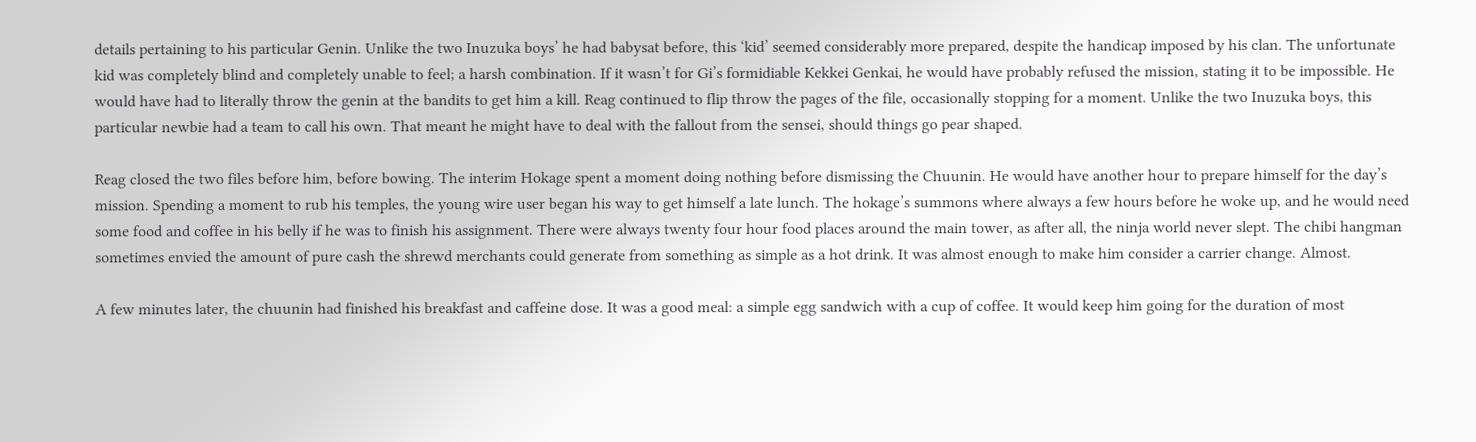details pertaining to his particular Genin. Unlike the two Inuzuka boys’ he had babysat before, this ‘kid’ seemed considerably more prepared, despite the handicap imposed by his clan. The unfortunate kid was completely blind and completely unable to feel; a harsh combination. If it wasn’t for Gi’s formidiable Kekkei Genkai, he would have probably refused the mission, stating it to be impossible. He would have had to literally throw the genin at the bandits to get him a kill. Reag continued to flip throw the pages of the file, occasionally stopping for a moment. Unlike the two Inuzuka boys, this particular newbie had a team to call his own. That meant he might have to deal with the fallout from the sensei, should things go pear shaped.

Reag closed the two files before him, before bowing. The interim Hokage spent a moment doing nothing before dismissing the Chuunin. He would have another hour to prepare himself for the day’s mission. Spending a moment to rub his temples, the young wire user began his way to get himself a late lunch. The hokage’s summons where always a few hours before he woke up, and he would need some food and coffee in his belly if he was to finish his assignment. There were always twenty four hour food places around the main tower, as after all, the ninja world never slept. The chibi hangman sometimes envied the amount of pure cash the shrewd merchants could generate from something as simple as a hot drink. It was almost enough to make him consider a carrier change. Almost.

A few minutes later, the chuunin had finished his breakfast and caffeine dose. It was a good meal: a simple egg sandwich with a cup of coffee. It would keep him going for the duration of most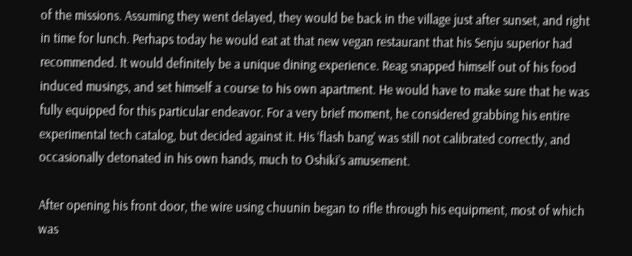of the missions. Assuming they went delayed, they would be back in the village just after sunset, and right in time for lunch. Perhaps today he would eat at that new vegan restaurant that his Senju superior had recommended. It would definitely be a unique dining experience. Reag snapped himself out of his food induced musings, and set himself a course to his own apartment. He would have to make sure that he was fully equipped for this particular endeavor. For a very brief moment, he considered grabbing his entire experimental tech catalog, but decided against it. His ‘flash bang’ was still not calibrated correctly, and occasionally detonated in his own hands, much to Oshiki’s amusement.

After opening his front door, the wire using chuunin began to rifle through his equipment, most of which was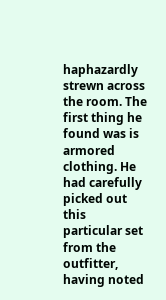haphazardly strewn across the room. The first thing he found was is armored clothing. He had carefully picked out this particular set from the outfitter, having noted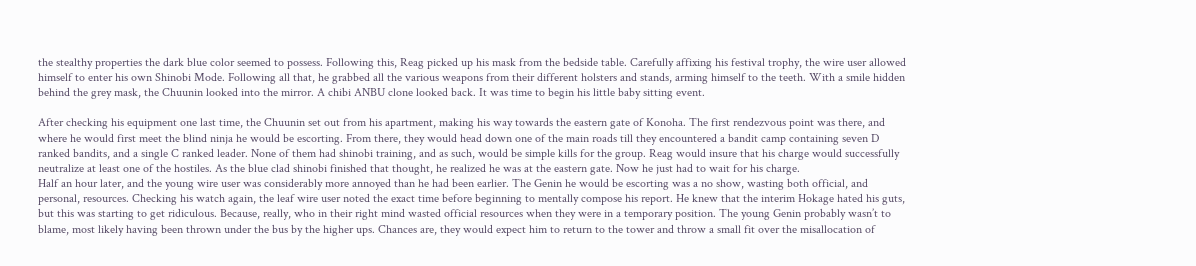the stealthy properties the dark blue color seemed to possess. Following this, Reag picked up his mask from the bedside table. Carefully affixing his festival trophy, the wire user allowed himself to enter his own Shinobi Mode. Following all that, he grabbed all the various weapons from their different holsters and stands, arming himself to the teeth. With a smile hidden behind the grey mask, the Chuunin looked into the mirror. A chibi ANBU clone looked back. It was time to begin his little baby sitting event.

After checking his equipment one last time, the Chuunin set out from his apartment, making his way towards the eastern gate of Konoha. The first rendezvous point was there, and where he would first meet the blind ninja he would be escorting. From there, they would head down one of the main roads till they encountered a bandit camp containing seven D ranked bandits, and a single C ranked leader. None of them had shinobi training, and as such, would be simple kills for the group. Reag would insure that his charge would successfully neutralize at least one of the hostiles. As the blue clad shinobi finished that thought, he realized he was at the eastern gate. Now he just had to wait for his charge.
Half an hour later, and the young wire user was considerably more annoyed than he had been earlier. The Genin he would be escorting was a no show, wasting both official, and personal, resources. Checking his watch again, the leaf wire user noted the exact time before beginning to mentally compose his report. He knew that the interim Hokage hated his guts, but this was starting to get ridiculous. Because, really, who in their right mind wasted official resources when they were in a temporary position. The young Genin probably wasn’t to blame, most likely having been thrown under the bus by the higher ups. Chances are, they would expect him to return to the tower and throw a small fit over the misallocation of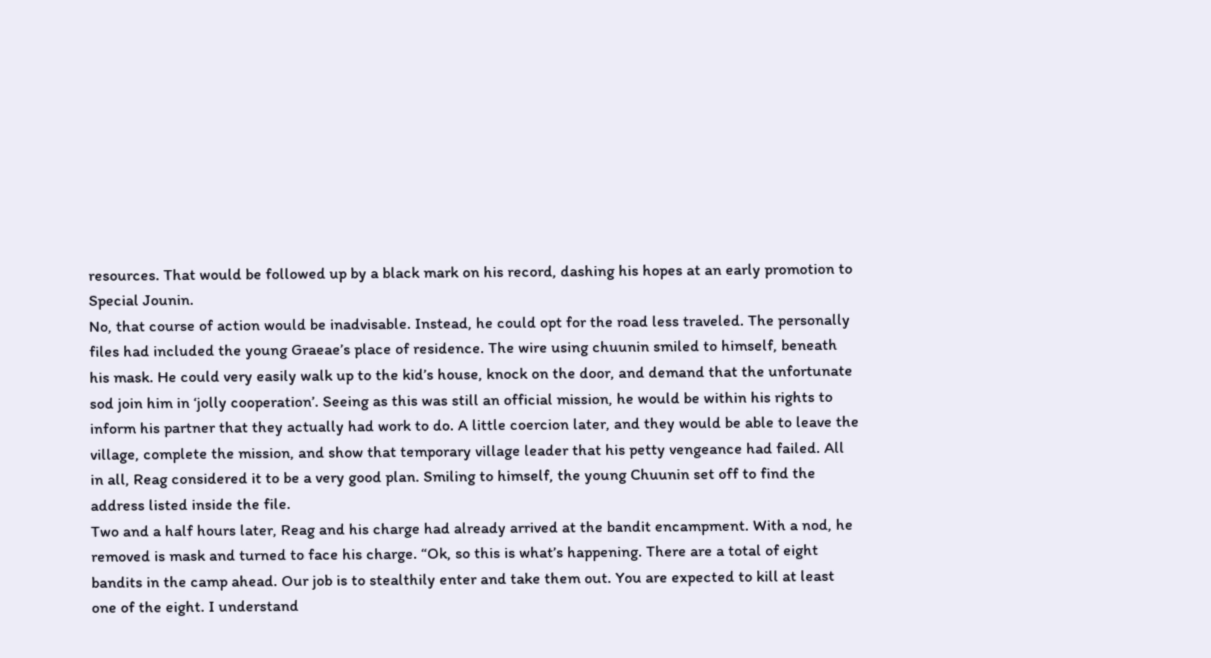resources. That would be followed up by a black mark on his record, dashing his hopes at an early promotion to Special Jounin.
No, that course of action would be inadvisable. Instead, he could opt for the road less traveled. The personally files had included the young Graeae’s place of residence. The wire using chuunin smiled to himself, beneath his mask. He could very easily walk up to the kid’s house, knock on the door, and demand that the unfortunate sod join him in ‘jolly cooperation’. Seeing as this was still an official mission, he would be within his rights to inform his partner that they actually had work to do. A little coercion later, and they would be able to leave the village, complete the mission, and show that temporary village leader that his petty vengeance had failed. All in all, Reag considered it to be a very good plan. Smiling to himself, the young Chuunin set off to find the address listed inside the file.
Two and a half hours later, Reag and his charge had already arrived at the bandit encampment. With a nod, he removed is mask and turned to face his charge. “Ok, so this is what’s happening. There are a total of eight bandits in the camp ahead. Our job is to stealthily enter and take them out. You are expected to kill at least one of the eight. I understand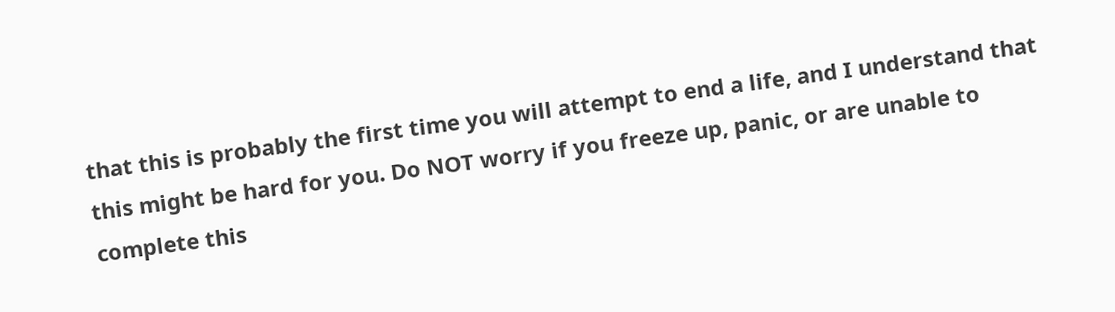that this is probably the first time you will attempt to end a life, and I understand that this might be hard for you. Do NOT worry if you freeze up, panic, or are unable to complete this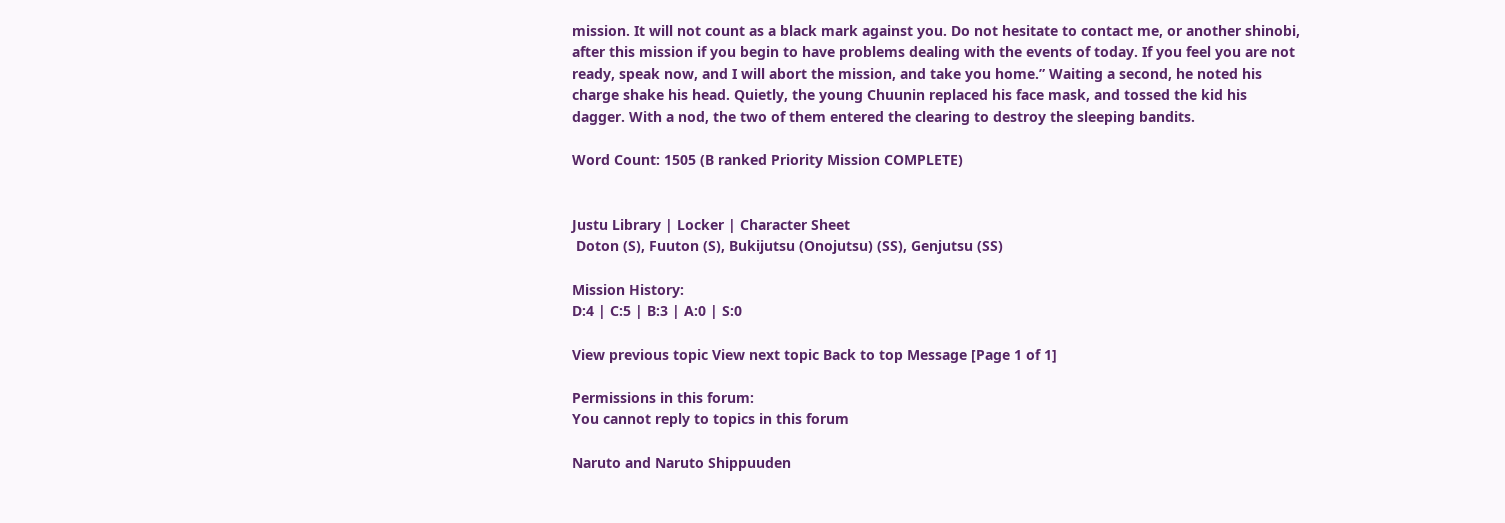mission. It will not count as a black mark against you. Do not hesitate to contact me, or another shinobi, after this mission if you begin to have problems dealing with the events of today. If you feel you are not ready, speak now, and I will abort the mission, and take you home.” Waiting a second, he noted his charge shake his head. Quietly, the young Chuunin replaced his face mask, and tossed the kid his dagger. With a nod, the two of them entered the clearing to destroy the sleeping bandits.

Word Count: 1505 (B ranked Priority Mission COMPLETE)


Justu Library | Locker | Character Sheet
 Doton (S), Fuuton (S), Bukijutsu (Onojutsu) (SS), Genjutsu (SS)

Mission History:
D:4 | C:5 | B:3 | A:0 | S:0

View previous topic View next topic Back to top Message [Page 1 of 1]

Permissions in this forum:
You cannot reply to topics in this forum

Naruto and Naruto Shippuuden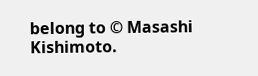belong to © Masashi Kishimoto.